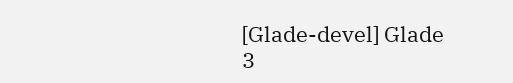[Glade-devel] Glade 3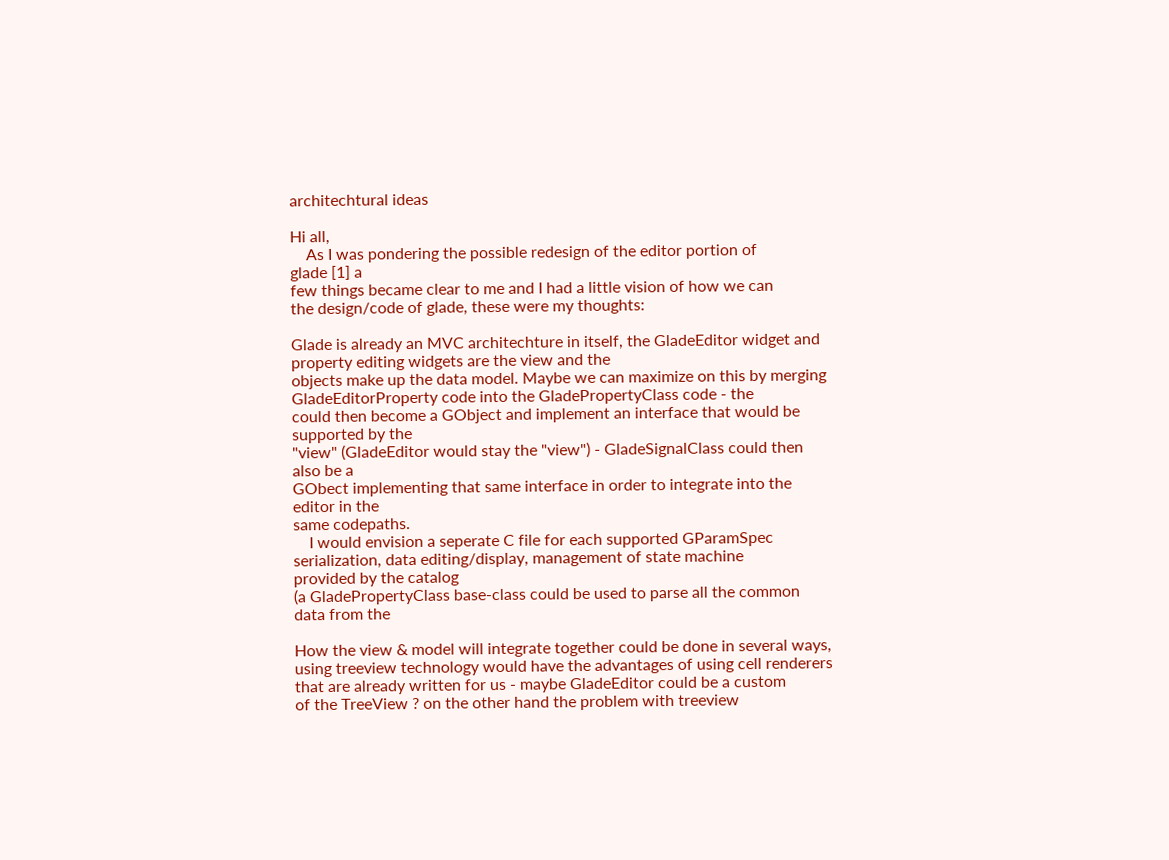architechtural ideas

Hi all,
    As I was pondering the possible redesign of the editor portion of
glade [1] a
few things became clear to me and I had a little vision of how we can
the design/code of glade, these were my thoughts:

Glade is already an MVC architechture in itself, the GladeEditor widget and
property editing widgets are the view and the
objects make up the data model. Maybe we can maximize on this by merging
GladeEditorProperty code into the GladePropertyClass code - the
could then become a GObject and implement an interface that would be
supported by the
"view" (GladeEditor would stay the "view") - GladeSignalClass could then
also be a
GObect implementing that same interface in order to integrate into the
editor in the
same codepaths.
    I would envision a seperate C file for each supported GParamSpec
serialization, data editing/display, management of state machine
provided by the catalog
(a GladePropertyClass base-class could be used to parse all the common
data from the

How the view & model will integrate together could be done in several ways,
using treeview technology would have the advantages of using cell renderers
that are already written for us - maybe GladeEditor could be a custom
of the TreeView ? on the other hand the problem with treeview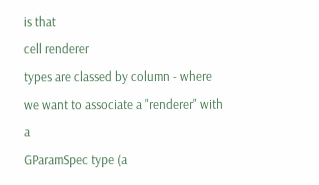is that
cell renderer
types are classed by column - where we want to associate a "renderer" with a
GParamSpec type (a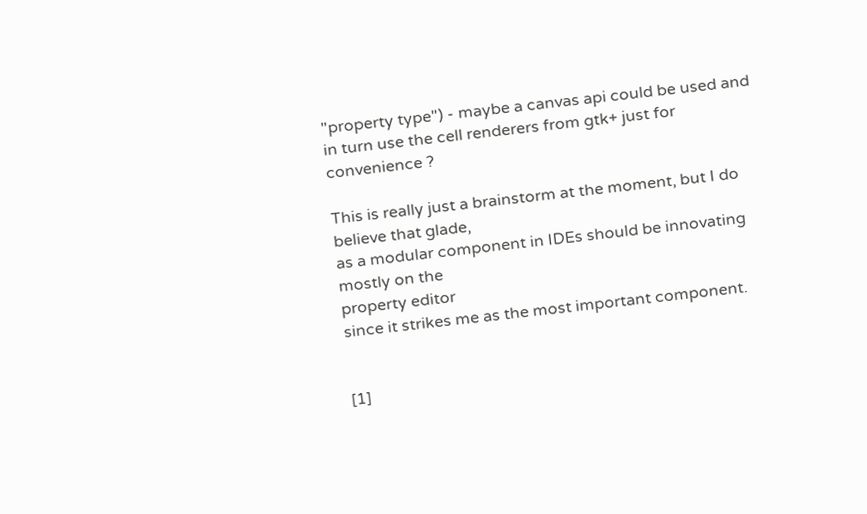"property type") - maybe a canvas api could be used and
in turn use the cell renderers from gtk+ just for convenience ?

This is really just a brainstorm at the moment, but I do believe that glade,
as a modular component in IDEs should be innovating mostly on the
property editor
since it strikes me as the most important component.


[1]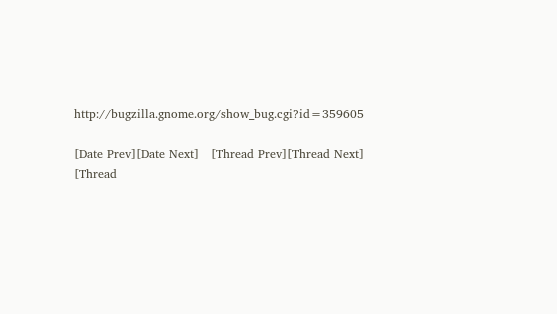http://bugzilla.gnome.org/show_bug.cgi?id=359605

[Date Prev][Date Next]   [Thread Prev][Thread Next]   [Thread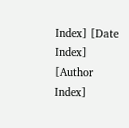Index] [Date Index] [Author Index]